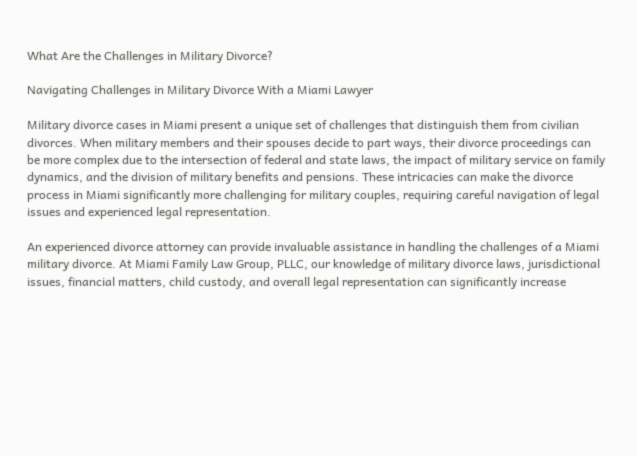What Are the Challenges in Military Divorce?

Navigating Challenges in Military Divorce With a Miami Lawyer

Military divorce cases in Miami present a unique set of challenges that distinguish them from civilian divorces. When military members and their spouses decide to part ways, their divorce proceedings can be more complex due to the intersection of federal and state laws, the impact of military service on family dynamics, and the division of military benefits and pensions. These intricacies can make the divorce process in Miami significantly more challenging for military couples, requiring careful navigation of legal issues and experienced legal representation.

An experienced divorce attorney can provide invaluable assistance in handling the challenges of a Miami military divorce. At Miami Family Law Group, PLLC, our knowledge of military divorce laws, jurisdictional issues, financial matters, child custody, and overall legal representation can significantly increase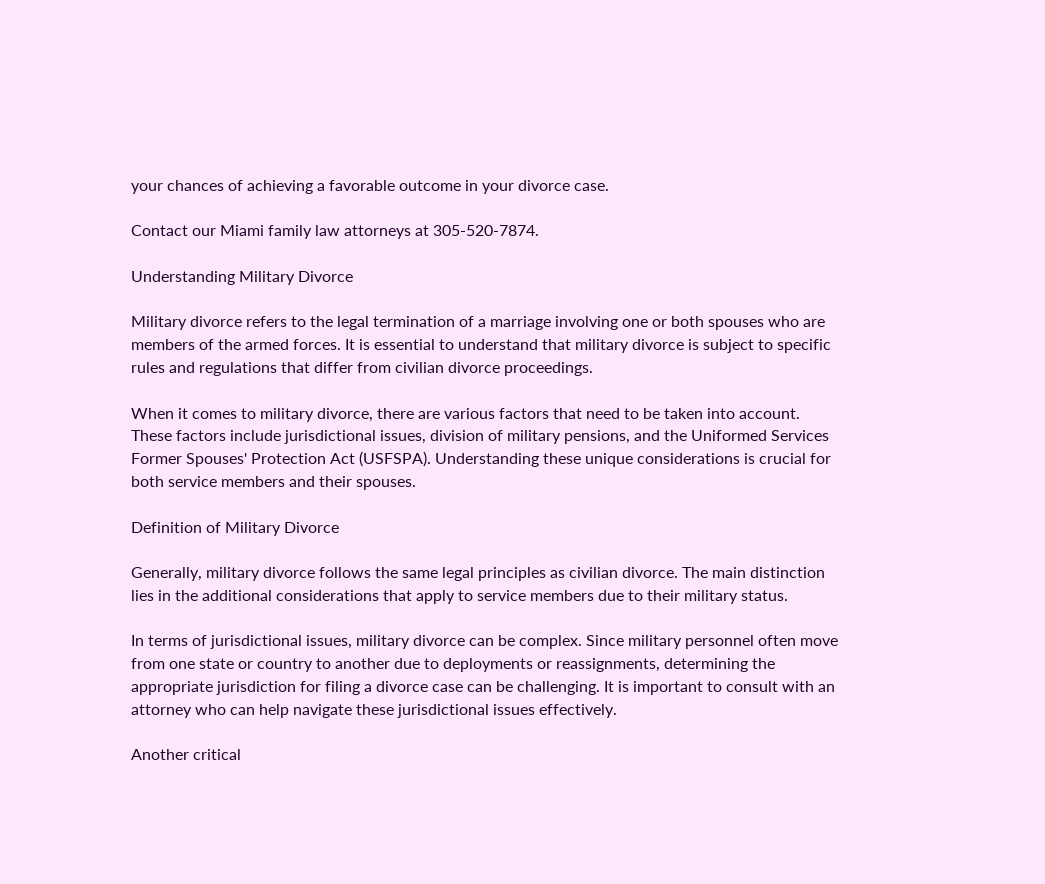your chances of achieving a favorable outcome in your divorce case.

Contact our Miami family law attorneys at 305-520-7874.

Understanding Military Divorce

Military divorce refers to the legal termination of a marriage involving one or both spouses who are members of the armed forces. It is essential to understand that military divorce is subject to specific rules and regulations that differ from civilian divorce proceedings.

When it comes to military divorce, there are various factors that need to be taken into account. These factors include jurisdictional issues, division of military pensions, and the Uniformed Services Former Spouses' Protection Act (USFSPA). Understanding these unique considerations is crucial for both service members and their spouses.

Definition of Military Divorce

Generally, military divorce follows the same legal principles as civilian divorce. The main distinction lies in the additional considerations that apply to service members due to their military status.

In terms of jurisdictional issues, military divorce can be complex. Since military personnel often move from one state or country to another due to deployments or reassignments, determining the appropriate jurisdiction for filing a divorce case can be challenging. It is important to consult with an attorney who can help navigate these jurisdictional issues effectively.

Another critical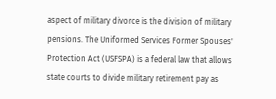aspect of military divorce is the division of military pensions. The Uniformed Services Former Spouses' Protection Act (USFSPA) is a federal law that allows state courts to divide military retirement pay as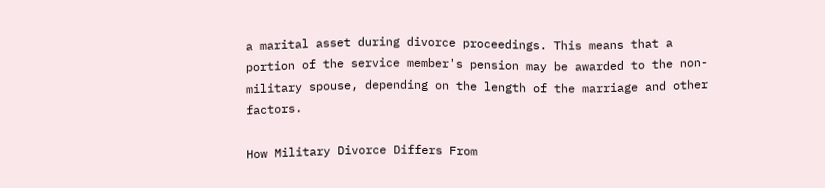a marital asset during divorce proceedings. This means that a portion of the service member's pension may be awarded to the non-military spouse, depending on the length of the marriage and other factors.

How Military Divorce Differs From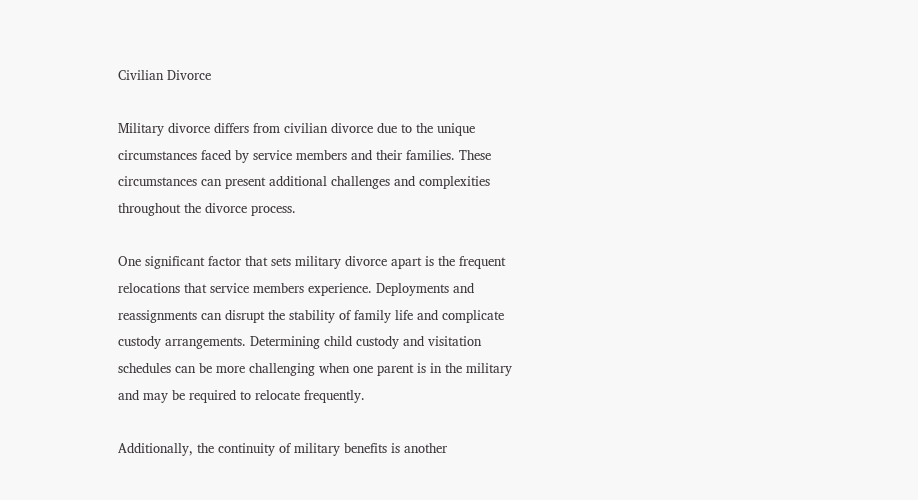Civilian Divorce

Military divorce differs from civilian divorce due to the unique circumstances faced by service members and their families. These circumstances can present additional challenges and complexities throughout the divorce process.

One significant factor that sets military divorce apart is the frequent relocations that service members experience. Deployments and reassignments can disrupt the stability of family life and complicate custody arrangements. Determining child custody and visitation schedules can be more challenging when one parent is in the military and may be required to relocate frequently.

Additionally, the continuity of military benefits is another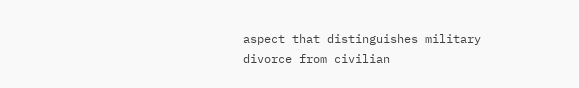aspect that distinguishes military divorce from civilian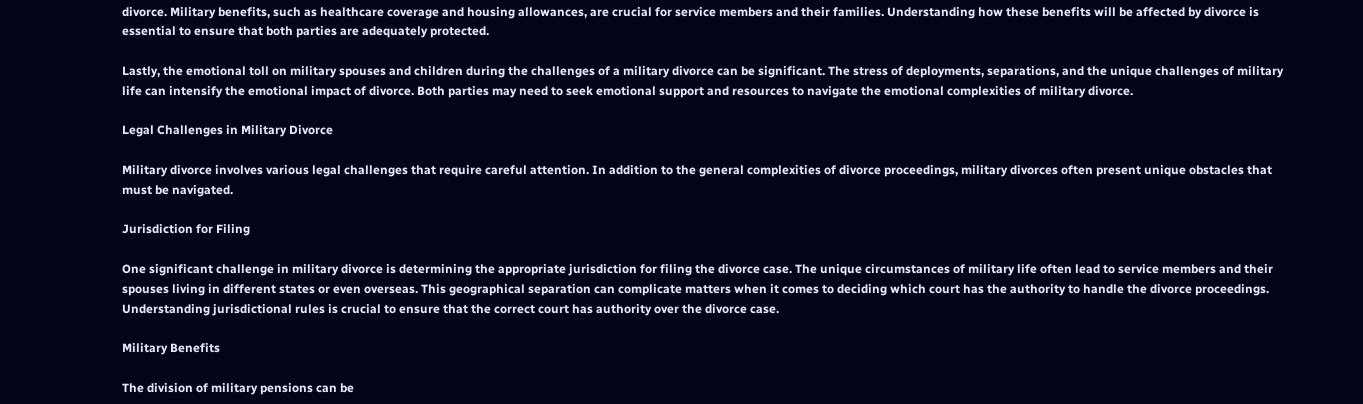divorce. Military benefits, such as healthcare coverage and housing allowances, are crucial for service members and their families. Understanding how these benefits will be affected by divorce is essential to ensure that both parties are adequately protected.

Lastly, the emotional toll on military spouses and children during the challenges of a military divorce can be significant. The stress of deployments, separations, and the unique challenges of military life can intensify the emotional impact of divorce. Both parties may need to seek emotional support and resources to navigate the emotional complexities of military divorce.

Legal Challenges in Military Divorce

Military divorce involves various legal challenges that require careful attention. In addition to the general complexities of divorce proceedings, military divorces often present unique obstacles that must be navigated.

Jurisdiction for Filing

One significant challenge in military divorce is determining the appropriate jurisdiction for filing the divorce case. The unique circumstances of military life often lead to service members and their spouses living in different states or even overseas. This geographical separation can complicate matters when it comes to deciding which court has the authority to handle the divorce proceedings. Understanding jurisdictional rules is crucial to ensure that the correct court has authority over the divorce case.

Military Benefits

The division of military pensions can be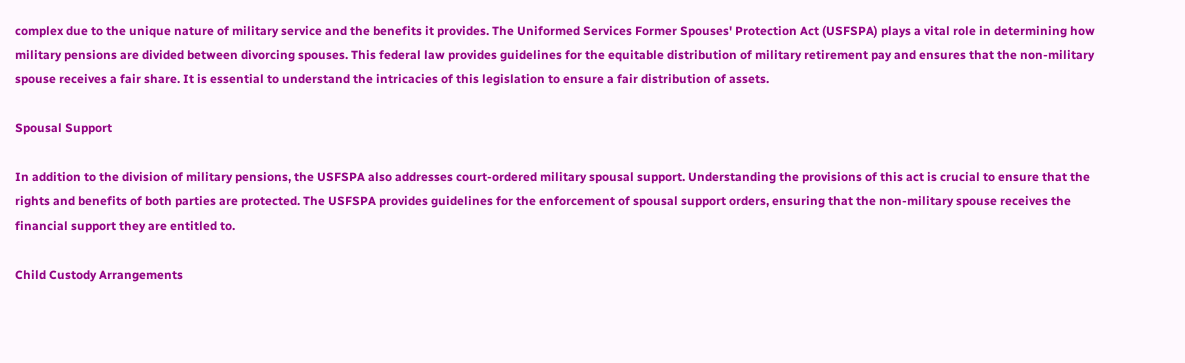complex due to the unique nature of military service and the benefits it provides. The Uniformed Services Former Spouses' Protection Act (USFSPA) plays a vital role in determining how military pensions are divided between divorcing spouses. This federal law provides guidelines for the equitable distribution of military retirement pay and ensures that the non-military spouse receives a fair share. It is essential to understand the intricacies of this legislation to ensure a fair distribution of assets.

Spousal Support

In addition to the division of military pensions, the USFSPA also addresses court-ordered military spousal support. Understanding the provisions of this act is crucial to ensure that the rights and benefits of both parties are protected. The USFSPA provides guidelines for the enforcement of spousal support orders, ensuring that the non-military spouse receives the financial support they are entitled to.

Child Custody Arrangements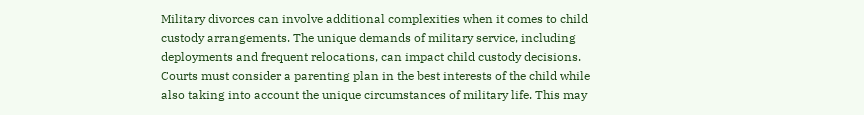Military divorces can involve additional complexities when it comes to child custody arrangements. The unique demands of military service, including deployments and frequent relocations, can impact child custody decisions. Courts must consider a parenting plan in the best interests of the child while also taking into account the unique circumstances of military life. This may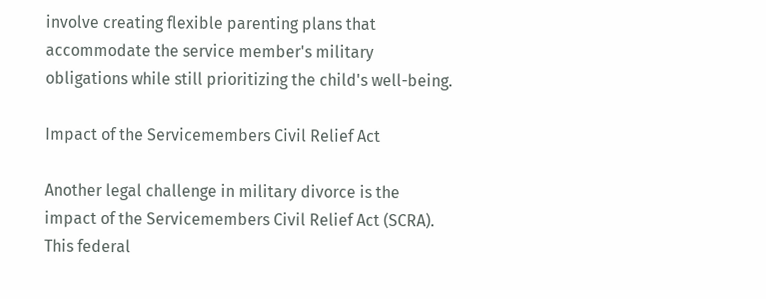involve creating flexible parenting plans that accommodate the service member's military obligations while still prioritizing the child's well-being.

Impact of the Servicemembers Civil Relief Act

Another legal challenge in military divorce is the impact of the Servicemembers Civil Relief Act (SCRA). This federal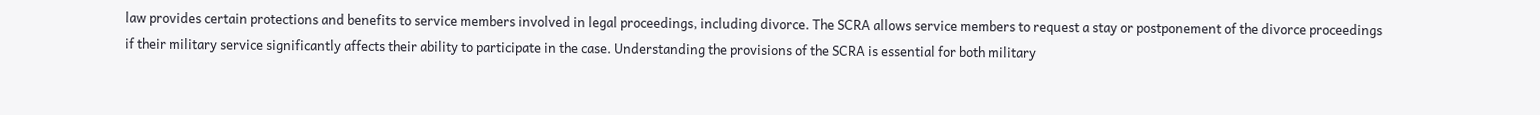law provides certain protections and benefits to service members involved in legal proceedings, including divorce. The SCRA allows service members to request a stay or postponement of the divorce proceedings if their military service significantly affects their ability to participate in the case. Understanding the provisions of the SCRA is essential for both military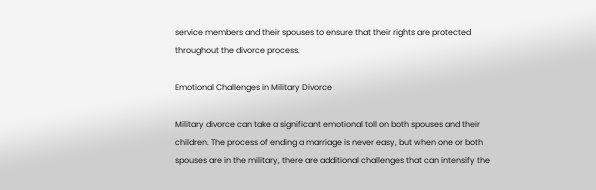service members and their spouses to ensure that their rights are protected throughout the divorce process.

Emotional Challenges in Military Divorce

Military divorce can take a significant emotional toll on both spouses and their children. The process of ending a marriage is never easy, but when one or both spouses are in the military, there are additional challenges that can intensify the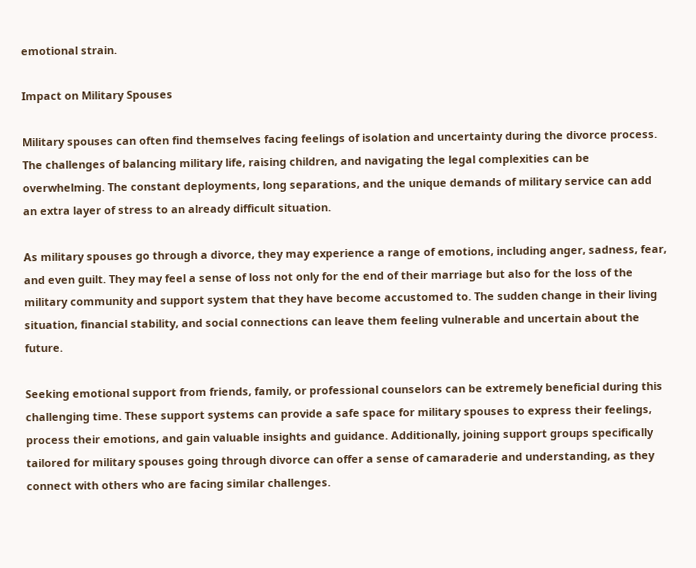emotional strain.

Impact on Military Spouses

Military spouses can often find themselves facing feelings of isolation and uncertainty during the divorce process. The challenges of balancing military life, raising children, and navigating the legal complexities can be overwhelming. The constant deployments, long separations, and the unique demands of military service can add an extra layer of stress to an already difficult situation.

As military spouses go through a divorce, they may experience a range of emotions, including anger, sadness, fear, and even guilt. They may feel a sense of loss not only for the end of their marriage but also for the loss of the military community and support system that they have become accustomed to. The sudden change in their living situation, financial stability, and social connections can leave them feeling vulnerable and uncertain about the future.

Seeking emotional support from friends, family, or professional counselors can be extremely beneficial during this challenging time. These support systems can provide a safe space for military spouses to express their feelings, process their emotions, and gain valuable insights and guidance. Additionally, joining support groups specifically tailored for military spouses going through divorce can offer a sense of camaraderie and understanding, as they connect with others who are facing similar challenges.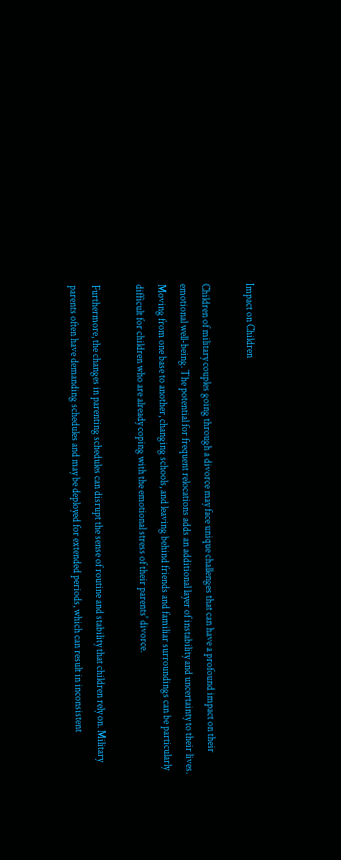Impact on Children

Children of military couples going through a divorce may face unique challenges that can have a profound impact on their emotional well-being. The potential for frequent relocations adds an additional layer of instability and uncertainty to their lives. Moving from one base to another, changing schools, and leaving behind friends and familiar surroundings can be particularly difficult for children who are already coping with the emotional stress of their parents' divorce.

Furthermore, the changes in parenting schedules can disrupt the sense of routine and stability that children rely on. Military parents often have demanding schedules and may be deployed for extended periods, which can result in inconsistent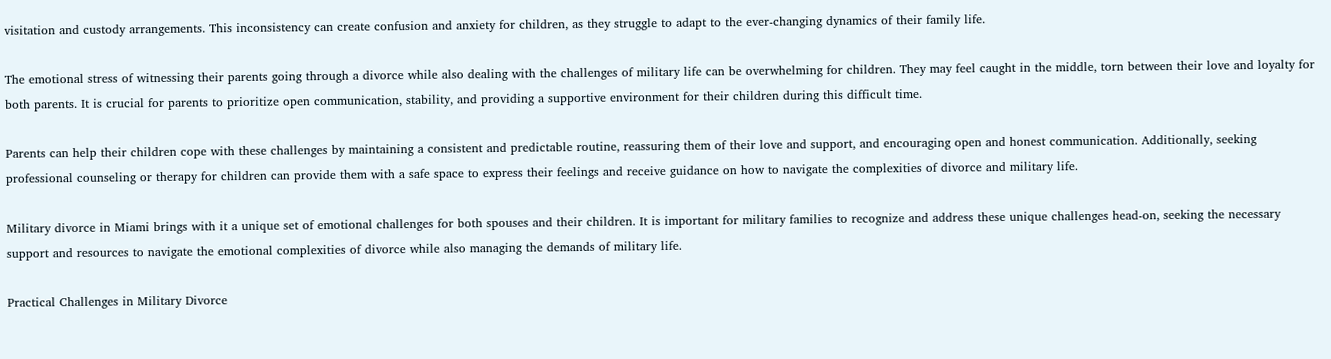visitation and custody arrangements. This inconsistency can create confusion and anxiety for children, as they struggle to adapt to the ever-changing dynamics of their family life.

The emotional stress of witnessing their parents going through a divorce while also dealing with the challenges of military life can be overwhelming for children. They may feel caught in the middle, torn between their love and loyalty for both parents. It is crucial for parents to prioritize open communication, stability, and providing a supportive environment for their children during this difficult time.

Parents can help their children cope with these challenges by maintaining a consistent and predictable routine, reassuring them of their love and support, and encouraging open and honest communication. Additionally, seeking professional counseling or therapy for children can provide them with a safe space to express their feelings and receive guidance on how to navigate the complexities of divorce and military life.

Military divorce in Miami brings with it a unique set of emotional challenges for both spouses and their children. It is important for military families to recognize and address these unique challenges head-on, seeking the necessary support and resources to navigate the emotional complexities of divorce while also managing the demands of military life.

Practical Challenges in Military Divorce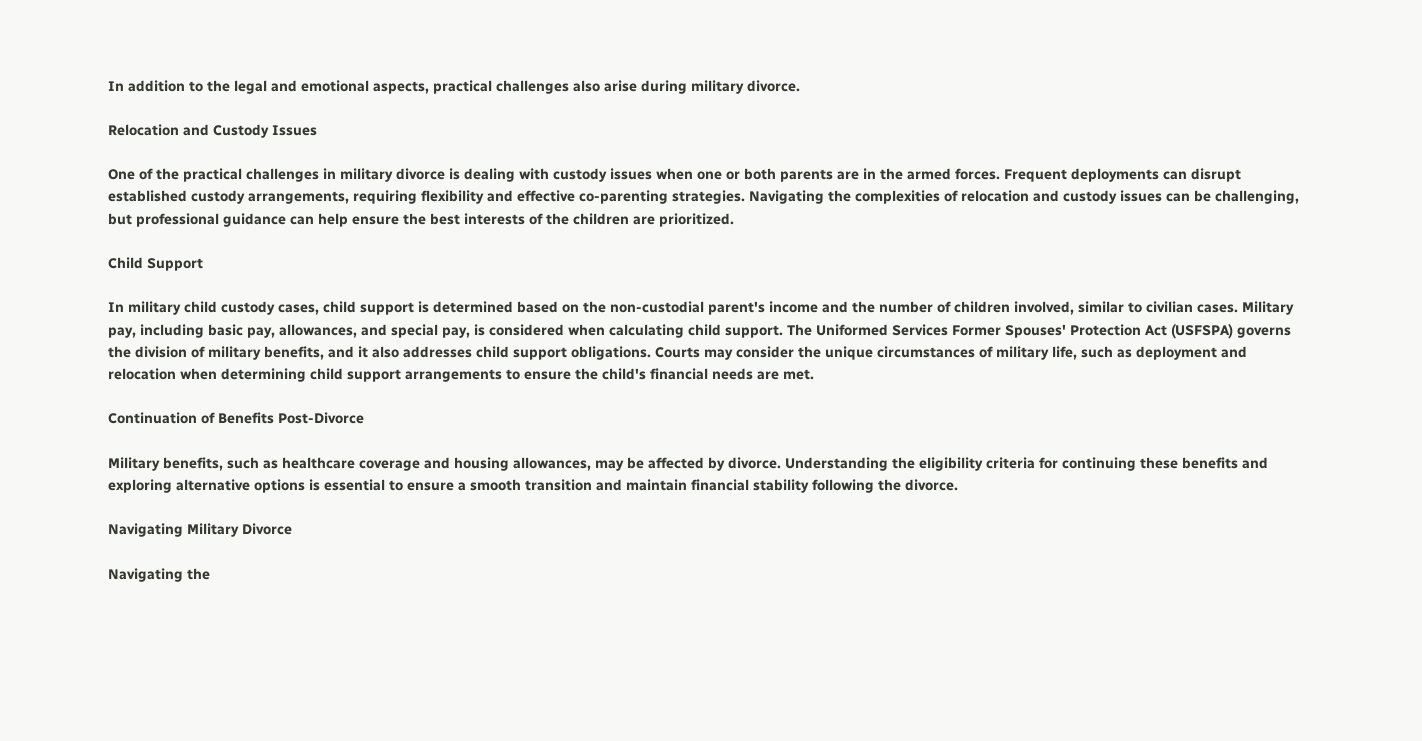In addition to the legal and emotional aspects, practical challenges also arise during military divorce.

Relocation and Custody Issues

One of the practical challenges in military divorce is dealing with custody issues when one or both parents are in the armed forces. Frequent deployments can disrupt established custody arrangements, requiring flexibility and effective co-parenting strategies. Navigating the complexities of relocation and custody issues can be challenging, but professional guidance can help ensure the best interests of the children are prioritized.

Child Support

In military child custody cases, child support is determined based on the non-custodial parent's income and the number of children involved, similar to civilian cases. Military pay, including basic pay, allowances, and special pay, is considered when calculating child support. The Uniformed Services Former Spouses' Protection Act (USFSPA) governs the division of military benefits, and it also addresses child support obligations. Courts may consider the unique circumstances of military life, such as deployment and relocation when determining child support arrangements to ensure the child's financial needs are met.

Continuation of Benefits Post-Divorce

Military benefits, such as healthcare coverage and housing allowances, may be affected by divorce. Understanding the eligibility criteria for continuing these benefits and exploring alternative options is essential to ensure a smooth transition and maintain financial stability following the divorce.

Navigating Military Divorce

Navigating the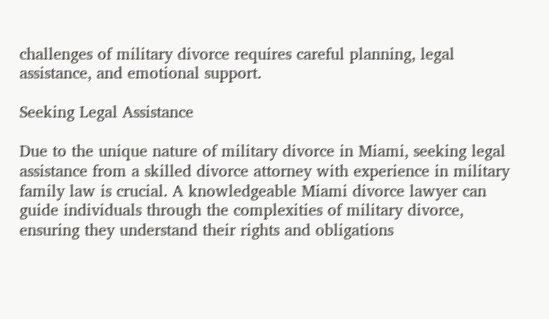challenges of military divorce requires careful planning, legal assistance, and emotional support.

Seeking Legal Assistance

Due to the unique nature of military divorce in Miami, seeking legal assistance from a skilled divorce attorney with experience in military family law is crucial. A knowledgeable Miami divorce lawyer can guide individuals through the complexities of military divorce, ensuring they understand their rights and obligations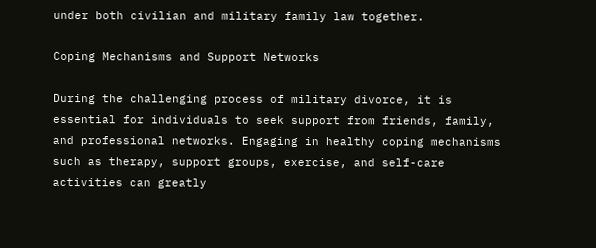under both civilian and military family law together.

Coping Mechanisms and Support Networks

During the challenging process of military divorce, it is essential for individuals to seek support from friends, family, and professional networks. Engaging in healthy coping mechanisms such as therapy, support groups, exercise, and self-care activities can greatly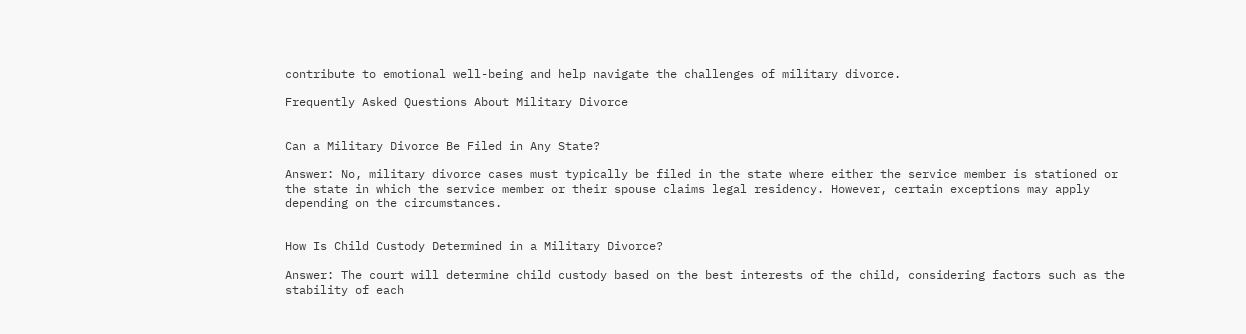contribute to emotional well-being and help navigate the challenges of military divorce.

Frequently Asked Questions About Military Divorce


Can a Military Divorce Be Filed in Any State?

Answer: No, military divorce cases must typically be filed in the state where either the service member is stationed or the state in which the service member or their spouse claims legal residency. However, certain exceptions may apply depending on the circumstances.


How Is Child Custody Determined in a Military Divorce?

Answer: The court will determine child custody based on the best interests of the child, considering factors such as the stability of each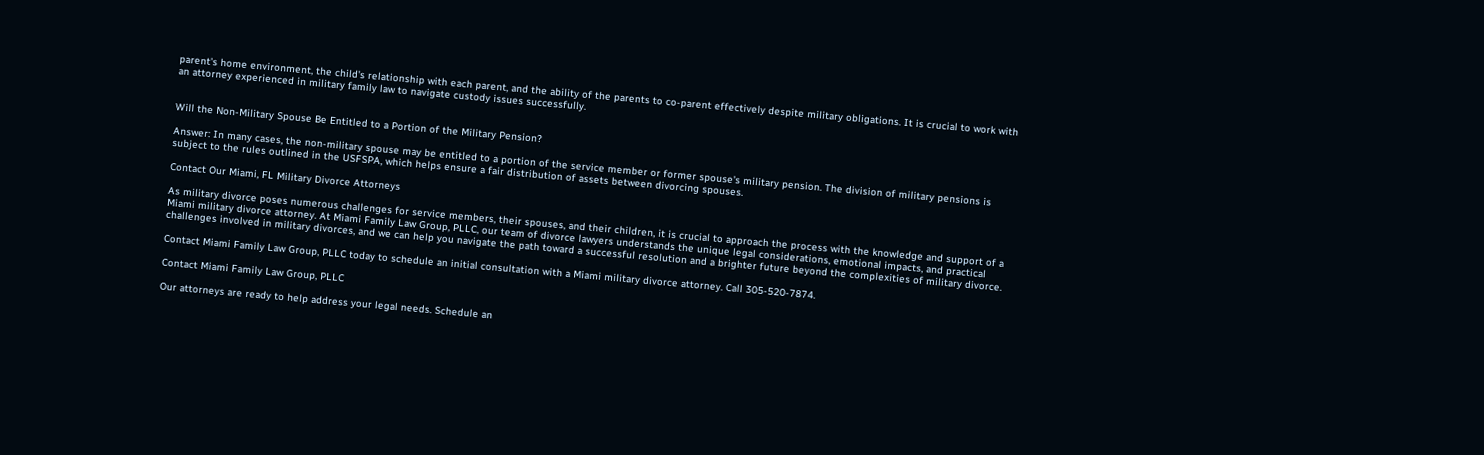parent's home environment, the child's relationship with each parent, and the ability of the parents to co-parent effectively despite military obligations. It is crucial to work with an attorney experienced in military family law to navigate custody issues successfully.


Will the Non-Military Spouse Be Entitled to a Portion of the Military Pension?

Answer: In many cases, the non-military spouse may be entitled to a portion of the service member or former spouse's military pension. The division of military pensions is subject to the rules outlined in the USFSPA, which helps ensure a fair distribution of assets between divorcing spouses.

Contact Our Miami, FL Military Divorce Attorneys

As military divorce poses numerous challenges for service members, their spouses, and their children, it is crucial to approach the process with the knowledge and support of a Miami military divorce attorney. At Miami Family Law Group, PLLC, our team of divorce lawyers understands the unique legal considerations, emotional impacts, and practical challenges involved in military divorces, and we can help you navigate the path toward a successful resolution and a brighter future beyond the complexities of military divorce.

Contact Miami Family Law Group, PLLC today to schedule an initial consultation with a Miami military divorce attorney. Call 305-520-7874.

Contact Miami Family Law Group, PLLC

Our attorneys are ready to help address your legal needs. Schedule an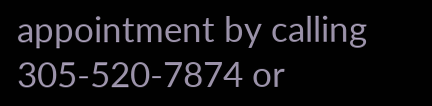appointment by calling 305-520-7874 or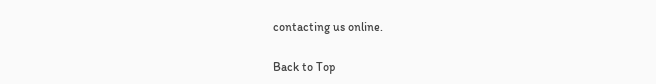contacting us online.

Back to Top